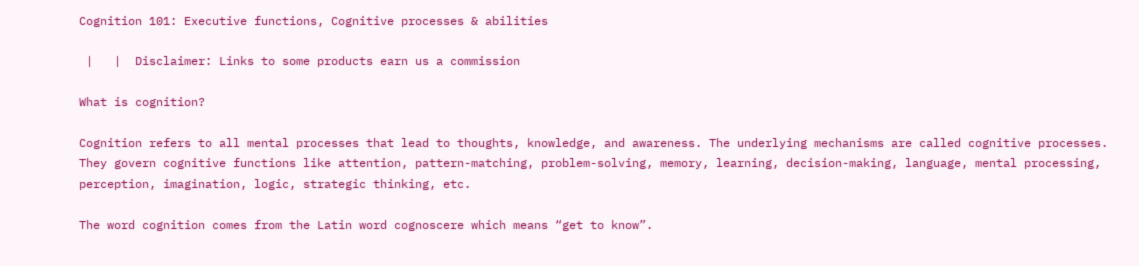Cognition 101: Executive functions, Cognitive processes & abilities

 |   |  Disclaimer: Links to some products earn us a commission

What is cognition?

Cognition refers to all mental processes that lead to thoughts, knowledge, and awareness. The underlying mechanisms are called cognitive processes. They govern cognitive functions like attention, pattern-matching, problem-solving, memory, learning, decision-making, language, mental processing, perception, imagination, logic, strategic thinking, etc.

The word cognition comes from the Latin word cognoscere which means “get to know”.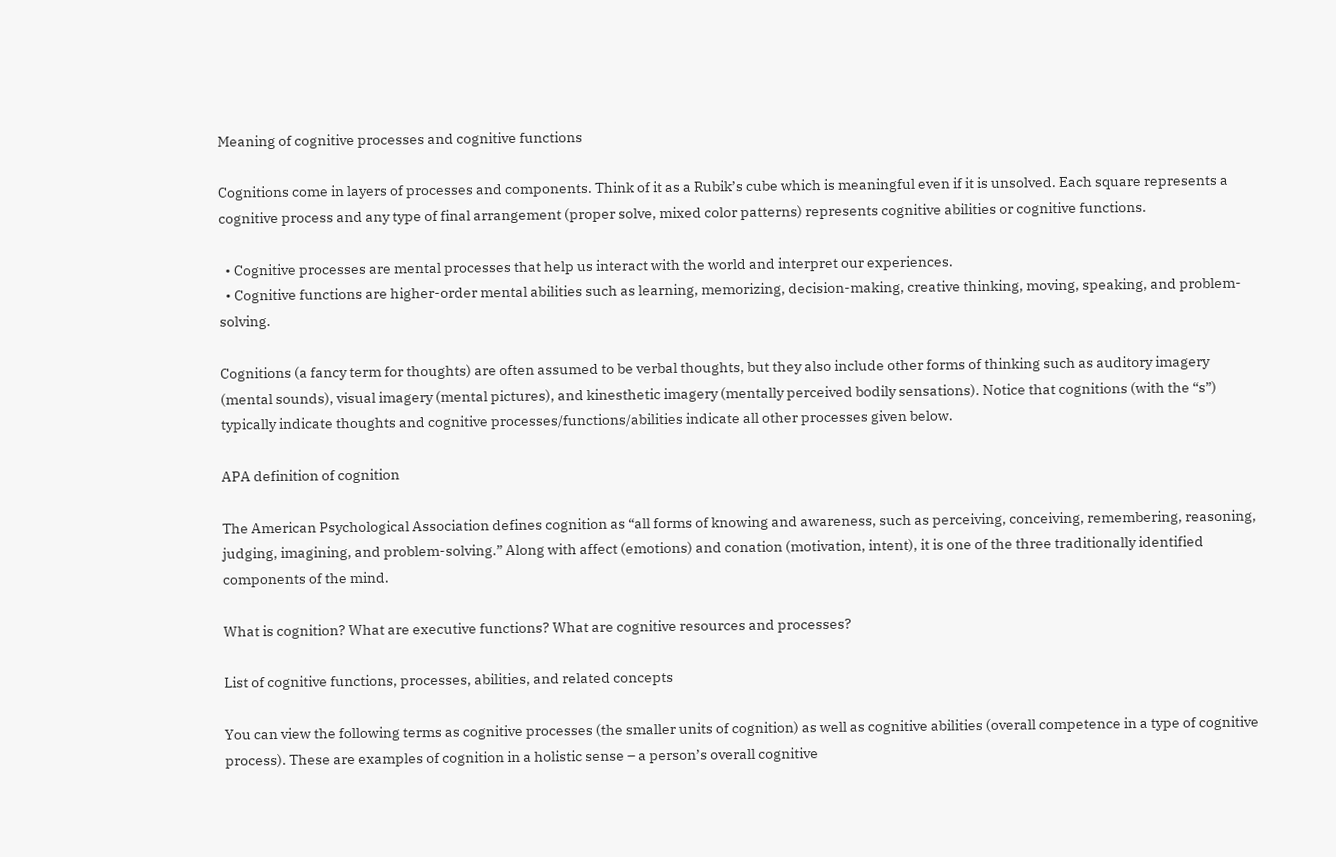Meaning of cognitive processes and cognitive functions

Cognitions come in layers of processes and components. Think of it as a Rubik’s cube which is meaningful even if it is unsolved. Each square represents a cognitive process and any type of final arrangement (proper solve, mixed color patterns) represents cognitive abilities or cognitive functions.

  • Cognitive processes are mental processes that help us interact with the world and interpret our experiences.
  • Cognitive functions are higher-order mental abilities such as learning, memorizing, decision-making, creative thinking, moving, speaking, and problem-solving.

Cognitions (a fancy term for thoughts) are often assumed to be verbal thoughts, but they also include other forms of thinking such as auditory imagery (mental sounds), visual imagery (mental pictures), and kinesthetic imagery (mentally perceived bodily sensations). Notice that cognitions (with the “s”) typically indicate thoughts and cognitive processes/functions/abilities indicate all other processes given below.

APA definition of cognition

The American Psychological Association defines cognition as “all forms of knowing and awareness, such as perceiving, conceiving, remembering, reasoning, judging, imagining, and problem-solving.” Along with affect (emotions) and conation (motivation, intent), it is one of the three traditionally identified components of the mind.

What is cognition? What are executive functions? What are cognitive resources and processes?

List of cognitive functions, processes, abilities, and related concepts

You can view the following terms as cognitive processes (the smaller units of cognition) as well as cognitive abilities (overall competence in a type of cognitive process). These are examples of cognition in a holistic sense – a person’s overall cognitive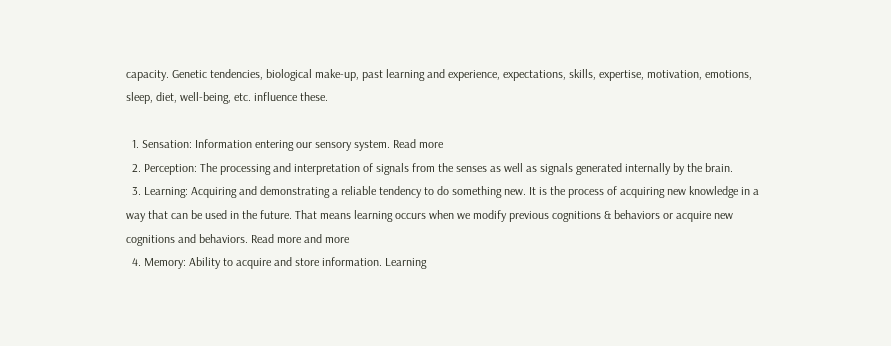capacity. Genetic tendencies, biological make-up, past learning and experience, expectations, skills, expertise, motivation, emotions, sleep, diet, well-being, etc. influence these.

  1. Sensation: Information entering our sensory system. Read more
  2. Perception: The processing and interpretation of signals from the senses as well as signals generated internally by the brain.
  3. Learning: Acquiring and demonstrating a reliable tendency to do something new. It is the process of acquiring new knowledge in a way that can be used in the future. That means learning occurs when we modify previous cognitions & behaviors or acquire new cognitions and behaviors. Read more and more
  4. Memory: Ability to acquire and store information. Learning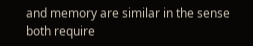and memory are similar in the sense both require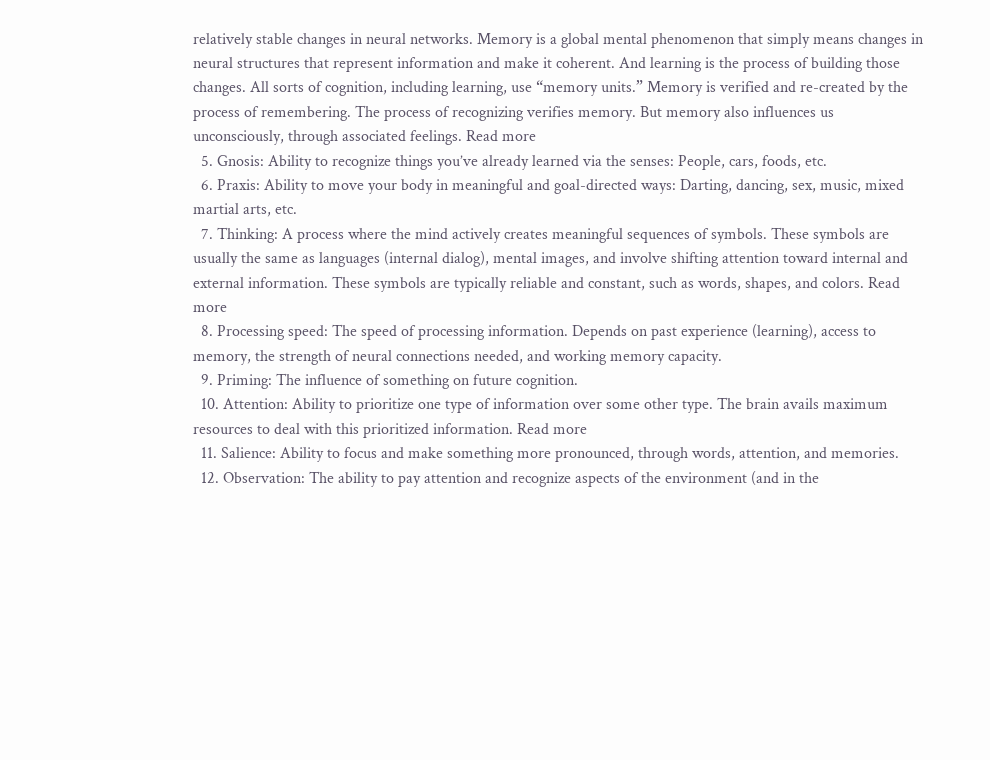relatively stable changes in neural networks. Memory is a global mental phenomenon that simply means changes in neural structures that represent information and make it coherent. And learning is the process of building those changes. All sorts of cognition, including learning, use “memory units.” Memory is verified and re-created by the process of remembering. The process of recognizing verifies memory. But memory also influences us unconsciously, through associated feelings. Read more
  5. Gnosis: Ability to recognize things you’ve already learned via the senses: People, cars, foods, etc.
  6. Praxis: Ability to move your body in meaningful and goal-directed ways: Darting, dancing, sex, music, mixed martial arts, etc.
  7. Thinking: A process where the mind actively creates meaningful sequences of symbols. These symbols are usually the same as languages (internal dialog), mental images, and involve shifting attention toward internal and external information. These symbols are typically reliable and constant, such as words, shapes, and colors. Read more
  8. Processing speed: The speed of processing information. Depends on past experience (learning), access to memory, the strength of neural connections needed, and working memory capacity.
  9. Priming: The influence of something on future cognition.
  10. Attention: Ability to prioritize one type of information over some other type. The brain avails maximum resources to deal with this prioritized information. Read more
  11. Salience: Ability to focus and make something more pronounced, through words, attention, and memories.
  12. Observation: The ability to pay attention and recognize aspects of the environment (and in the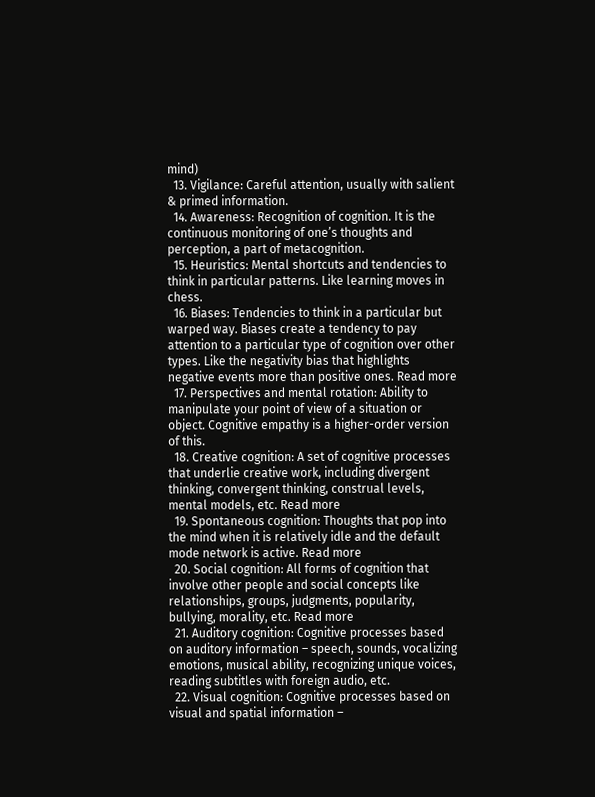mind)
  13. Vigilance: Careful attention, usually with salient & primed information.
  14. Awareness: Recognition of cognition. It is the continuous monitoring of one’s thoughts and perception, a part of metacognition.
  15. Heuristics: Mental shortcuts and tendencies to think in particular patterns. Like learning moves in chess.
  16. Biases: Tendencies to think in a particular but warped way. Biases create a tendency to pay attention to a particular type of cognition over other types. Like the negativity bias that highlights negative events more than positive ones. Read more
  17. Perspectives and mental rotation: Ability to manipulate your point of view of a situation or object. Cognitive empathy is a higher-order version of this.
  18. Creative cognition: A set of cognitive processes that underlie creative work, including divergent thinking, convergent thinking, construal levels, mental models, etc. Read more
  19. Spontaneous cognition: Thoughts that pop into the mind when it is relatively idle and the default mode network is active. Read more
  20. Social cognition: All forms of cognition that involve other people and social concepts like relationships, groups, judgments, popularity, bullying, morality, etc. Read more
  21. Auditory cognition: Cognitive processes based on auditory information – speech, sounds, vocalizing emotions, musical ability, recognizing unique voices, reading subtitles with foreign audio, etc.
  22. Visual cognition: Cognitive processes based on visual and spatial information –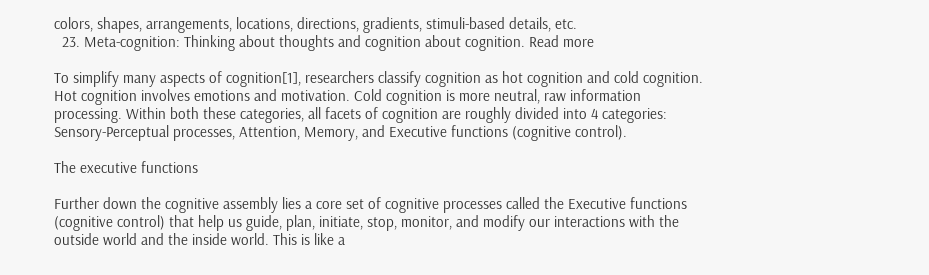colors, shapes, arrangements, locations, directions, gradients, stimuli-based details, etc.
  23. Meta-cognition: Thinking about thoughts and cognition about cognition. Read more

To simplify many aspects of cognition[1], researchers classify cognition as hot cognition and cold cognition. Hot cognition involves emotions and motivation. Cold cognition is more neutral, raw information processing. Within both these categories, all facets of cognition are roughly divided into 4 categories: Sensory-Perceptual processes, Attention, Memory, and Executive functions (cognitive control).

The executive functions

Further down the cognitive assembly lies a core set of cognitive processes called the Executive functions (cognitive control) that help us guide, plan, initiate, stop, monitor, and modify our interactions with the outside world and the inside world. This is like a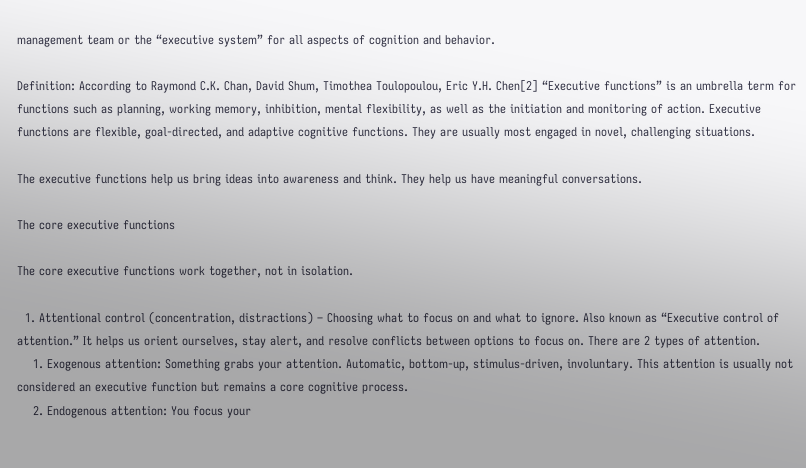management team or the “executive system” for all aspects of cognition and behavior.

Definition: According to Raymond C.K. Chan, David Shum, Timothea Toulopoulou, Eric Y.H. Chen[2] “Executive functions” is an umbrella term for functions such as planning, working memory, inhibition, mental flexibility, as well as the initiation and monitoring of action. Executive functions are flexible, goal-directed, and adaptive cognitive functions. They are usually most engaged in novel, challenging situations.

The executive functions help us bring ideas into awareness and think. They help us have meaningful conversations.

The core executive functions

The core executive functions work together, not in isolation.

  1. Attentional control (concentration, distractions) – Choosing what to focus on and what to ignore. Also known as “Executive control of attention.” It helps us orient ourselves, stay alert, and resolve conflicts between options to focus on. There are 2 types of attention.
    1. Exogenous attention: Something grabs your attention. Automatic, bottom-up, stimulus-driven, involuntary. This attention is usually not considered an executive function but remains a core cognitive process.
    2. Endogenous attention: You focus your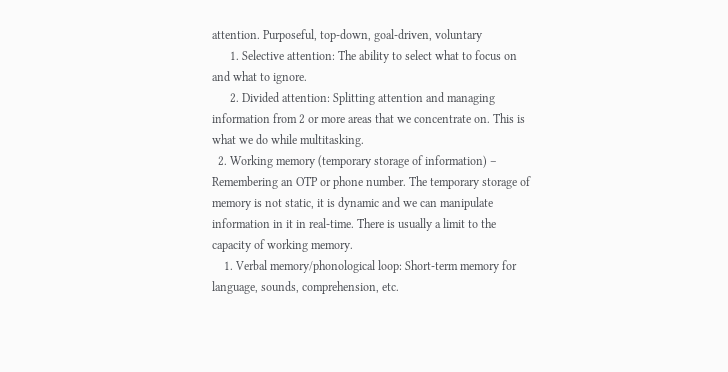attention. Purposeful, top-down, goal-driven, voluntary
      1. Selective attention: The ability to select what to focus on and what to ignore.
      2. Divided attention: Splitting attention and managing information from 2 or more areas that we concentrate on. This is what we do while multitasking.
  2. Working memory (temporary storage of information) – Remembering an OTP or phone number. The temporary storage of memory is not static, it is dynamic and we can manipulate information in it in real-time. There is usually a limit to the capacity of working memory.
    1. Verbal memory/phonological loop: Short-term memory for language, sounds, comprehension, etc.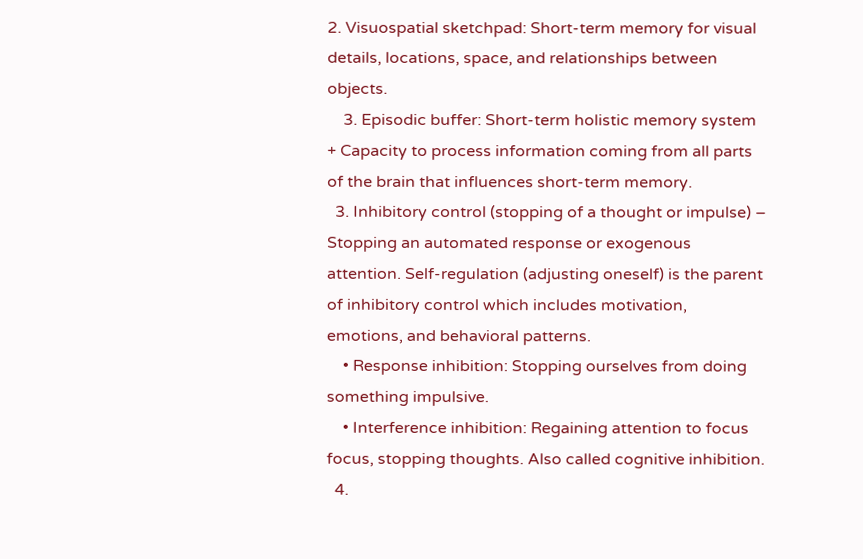2. Visuospatial sketchpad: Short-term memory for visual details, locations, space, and relationships between objects.
    3. Episodic buffer: Short-term holistic memory system + Capacity to process information coming from all parts of the brain that influences short-term memory.
  3. Inhibitory control (stopping of a thought or impulse) – Stopping an automated response or exogenous attention. Self-regulation (adjusting oneself) is the parent of inhibitory control which includes motivation, emotions, and behavioral patterns.
    • Response inhibition: Stopping ourselves from doing something impulsive.
    • Interference inhibition: Regaining attention to focus focus, stopping thoughts. Also called cognitive inhibition.
  4.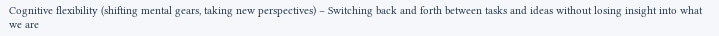Cognitive flexibility (shifting mental gears, taking new perspectives) – Switching back and forth between tasks and ideas without losing insight into what we are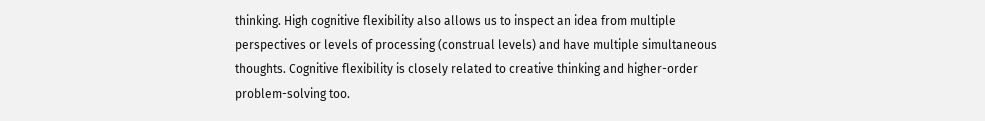thinking. High cognitive flexibility also allows us to inspect an idea from multiple perspectives or levels of processing (construal levels) and have multiple simultaneous thoughts. Cognitive flexibility is closely related to creative thinking and higher-order problem-solving too.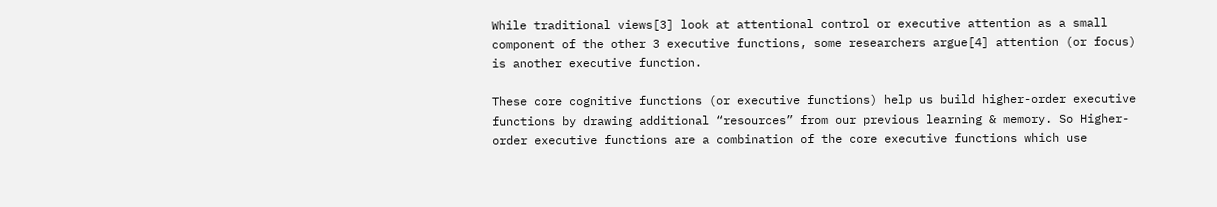While traditional views[3] look at attentional control or executive attention as a small component of the other 3 executive functions, some researchers argue[4] attention (or focus) is another executive function.

These core cognitive functions (or executive functions) help us build higher-order executive functions by drawing additional “resources” from our previous learning & memory. So Higher-order executive functions are a combination of the core executive functions which use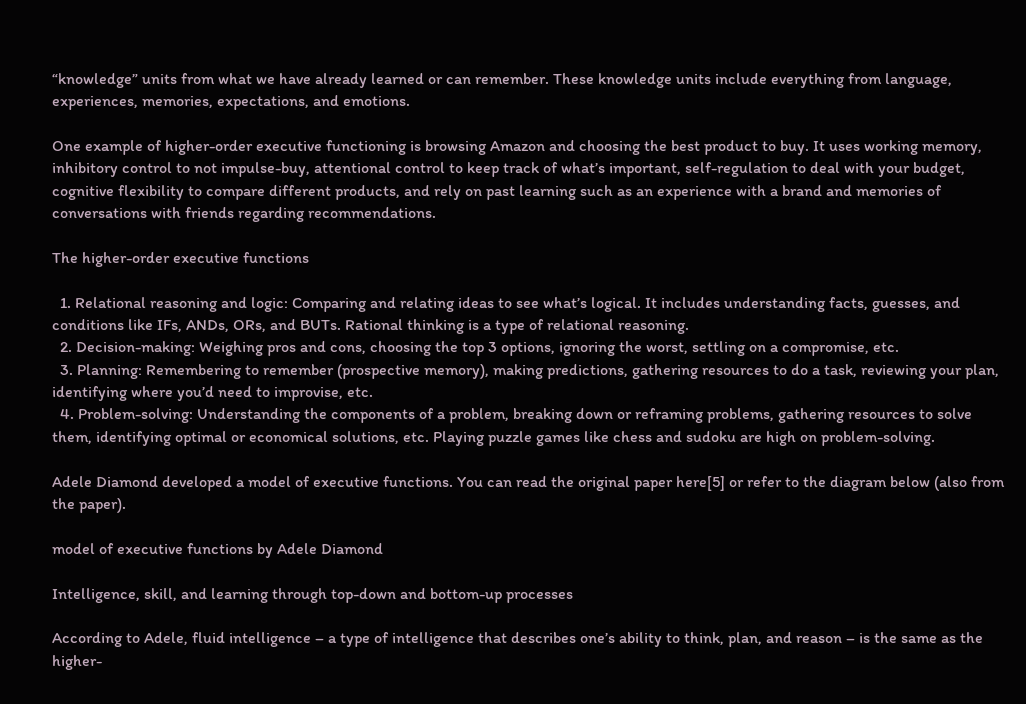“knowledge” units from what we have already learned or can remember. These knowledge units include everything from language, experiences, memories, expectations, and emotions.

One example of higher-order executive functioning is browsing Amazon and choosing the best product to buy. It uses working memory, inhibitory control to not impulse-buy, attentional control to keep track of what’s important, self-regulation to deal with your budget, cognitive flexibility to compare different products, and rely on past learning such as an experience with a brand and memories of conversations with friends regarding recommendations.

The higher-order executive functions

  1. Relational reasoning and logic: Comparing and relating ideas to see what’s logical. It includes understanding facts, guesses, and conditions like IFs, ANDs, ORs, and BUTs. Rational thinking is a type of relational reasoning.
  2. Decision-making: Weighing pros and cons, choosing the top 3 options, ignoring the worst, settling on a compromise, etc.
  3. Planning: Remembering to remember (prospective memory), making predictions, gathering resources to do a task, reviewing your plan, identifying where you’d need to improvise, etc.
  4. Problem-solving: Understanding the components of a problem, breaking down or reframing problems, gathering resources to solve them, identifying optimal or economical solutions, etc. Playing puzzle games like chess and sudoku are high on problem-solving.

Adele Diamond developed a model of executive functions. You can read the original paper here[5] or refer to the diagram below (also from the paper).

model of executive functions by Adele Diamond

Intelligence, skill, and learning through top-down and bottom-up processes

According to Adele, fluid intelligence – a type of intelligence that describes one’s ability to think, plan, and reason – is the same as the higher-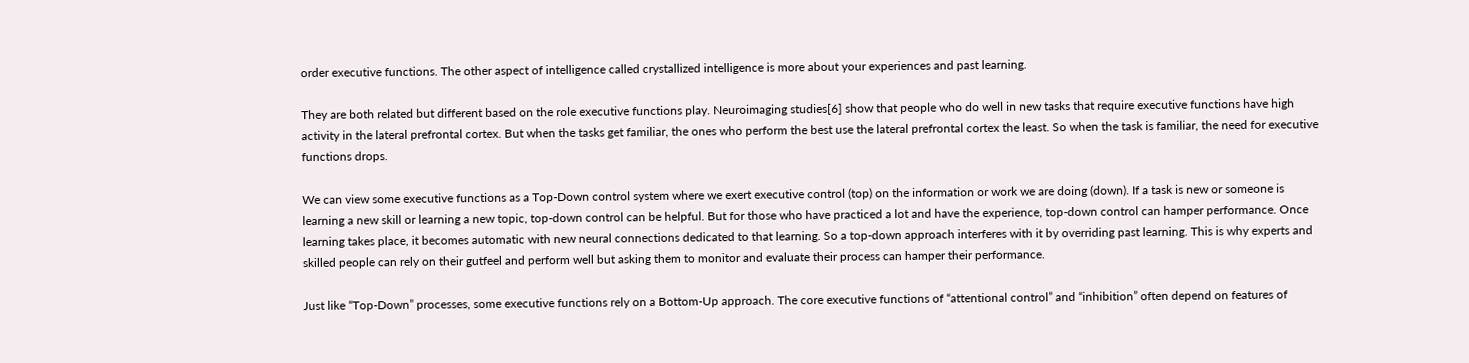order executive functions. The other aspect of intelligence called crystallized intelligence is more about your experiences and past learning.

They are both related but different based on the role executive functions play. Neuroimaging studies[6] show that people who do well in new tasks that require executive functions have high activity in the lateral prefrontal cortex. But when the tasks get familiar, the ones who perform the best use the lateral prefrontal cortex the least. So when the task is familiar, the need for executive functions drops.

We can view some executive functions as a Top-Down control system where we exert executive control (top) on the information or work we are doing (down). If a task is new or someone is learning a new skill or learning a new topic, top-down control can be helpful. But for those who have practiced a lot and have the experience, top-down control can hamper performance. Once learning takes place, it becomes automatic with new neural connections dedicated to that learning. So a top-down approach interferes with it by overriding past learning. This is why experts and skilled people can rely on their gutfeel and perform well but asking them to monitor and evaluate their process can hamper their performance.

Just like “Top-Down” processes, some executive functions rely on a Bottom-Up approach. The core executive functions of “attentional control” and “inhibition” often depend on features of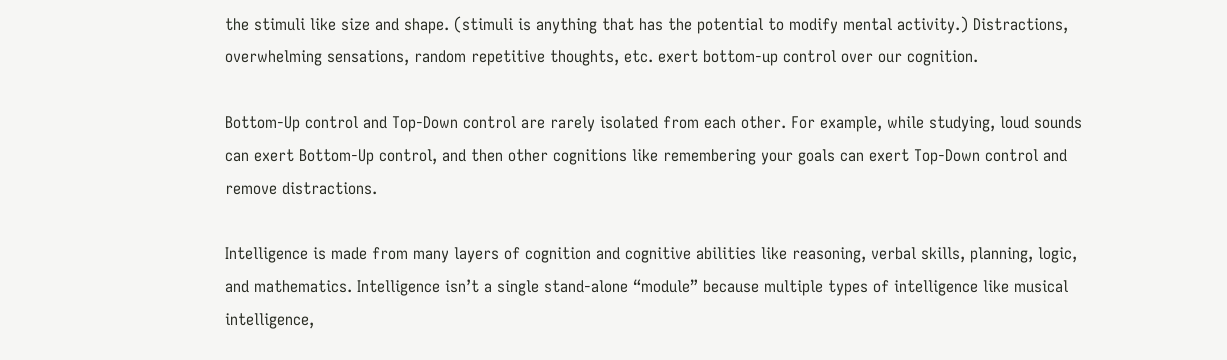the stimuli like size and shape. (stimuli is anything that has the potential to modify mental activity.) Distractions, overwhelming sensations, random repetitive thoughts, etc. exert bottom-up control over our cognition.

Bottom-Up control and Top-Down control are rarely isolated from each other. For example, while studying, loud sounds can exert Bottom-Up control, and then other cognitions like remembering your goals can exert Top-Down control and remove distractions.

Intelligence is made from many layers of cognition and cognitive abilities like reasoning, verbal skills, planning, logic, and mathematics. Intelligence isn’t a single stand-alone “module” because multiple types of intelligence like musical intelligence,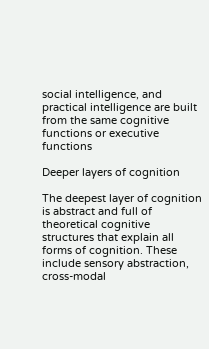social intelligence, and practical intelligence are built from the same cognitive functions or executive functions

Deeper layers of cognition

The deepest layer of cognition is abstract and full of theoretical cognitive structures that explain all forms of cognition. These include sensory abstraction, cross-modal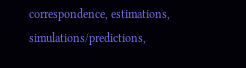correspondence, estimations, simulations/predictions,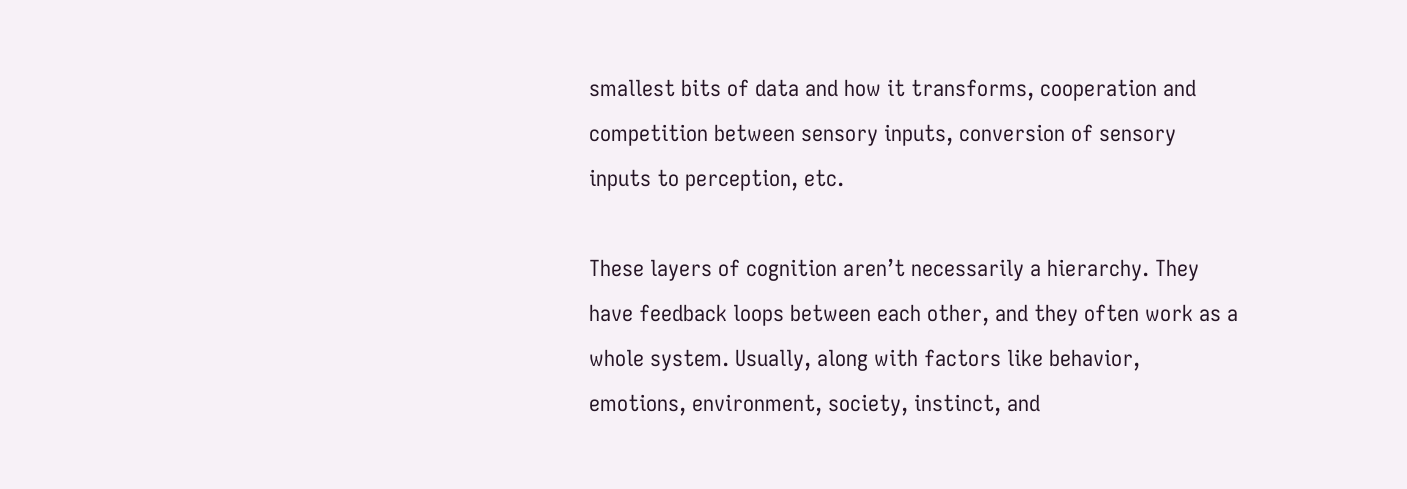smallest bits of data and how it transforms, cooperation and competition between sensory inputs, conversion of sensory inputs to perception, etc.

These layers of cognition aren’t necessarily a hierarchy. They have feedback loops between each other, and they often work as a whole system. Usually, along with factors like behavior, emotions, environment, society, instinct, and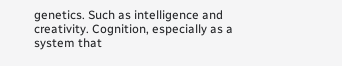genetics. Such as intelligence and creativity. Cognition, especially as a system that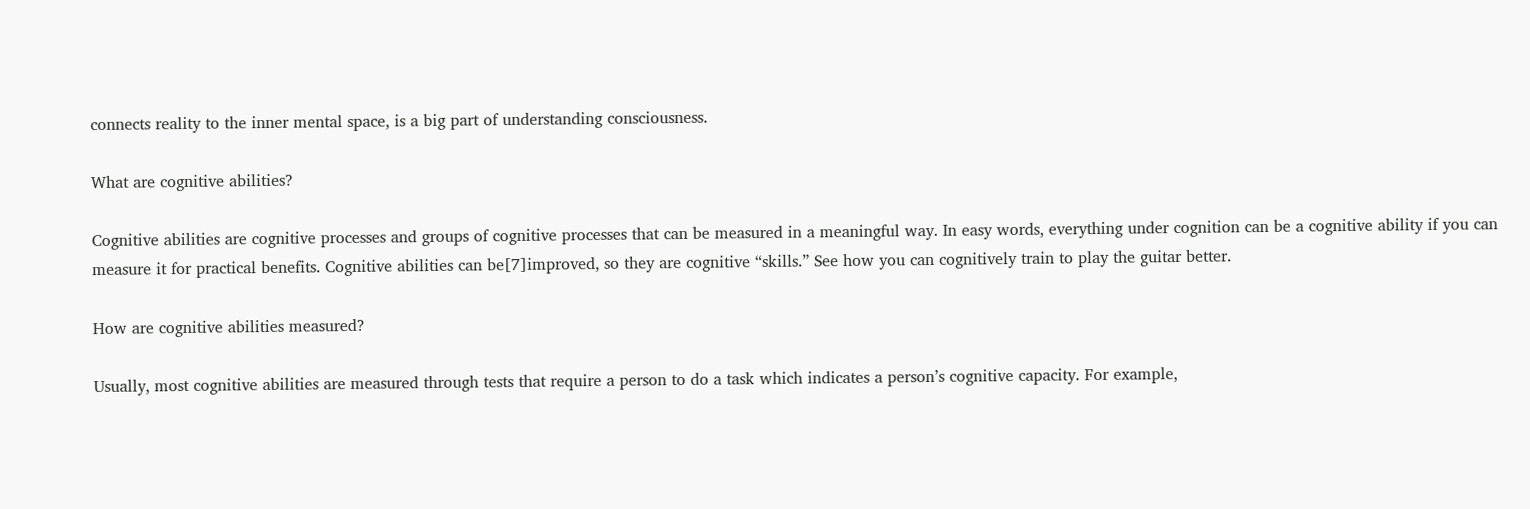connects reality to the inner mental space, is a big part of understanding consciousness.

What are cognitive abilities?

Cognitive abilities are cognitive processes and groups of cognitive processes that can be measured in a meaningful way. In easy words, everything under cognition can be a cognitive ability if you can measure it for practical benefits. Cognitive abilities can be[7]improved, so they are cognitive “skills.” See how you can cognitively train to play the guitar better.

How are cognitive abilities measured?

Usually, most cognitive abilities are measured through tests that require a person to do a task which indicates a person’s cognitive capacity. For example,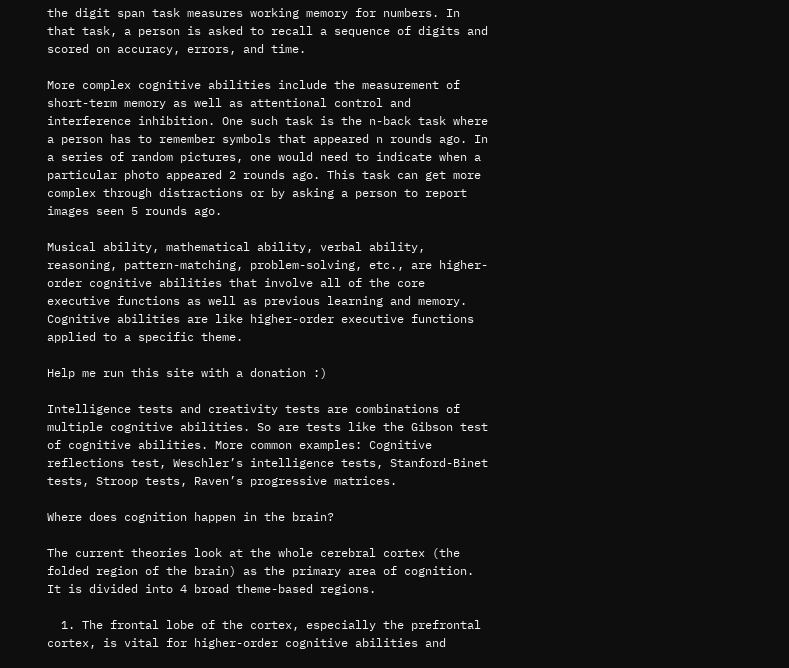the digit span task measures working memory for numbers. In that task, a person is asked to recall a sequence of digits and scored on accuracy, errors, and time.

More complex cognitive abilities include the measurement of short-term memory as well as attentional control and interference inhibition. One such task is the n-back task where a person has to remember symbols that appeared n rounds ago. In a series of random pictures, one would need to indicate when a particular photo appeared 2 rounds ago. This task can get more complex through distractions or by asking a person to report images seen 5 rounds ago.

Musical ability, mathematical ability, verbal ability, reasoning, pattern-matching, problem-solving, etc., are higher-order cognitive abilities that involve all of the core executive functions as well as previous learning and memory. Cognitive abilities are like higher-order executive functions applied to a specific theme.

Help me run this site with a donation :)

Intelligence tests and creativity tests are combinations of multiple cognitive abilities. So are tests like the Gibson test of cognitive abilities. More common examples: Cognitive reflections test, Weschler’s intelligence tests, Stanford-Binet tests, Stroop tests, Raven’s progressive matrices.

Where does cognition happen in the brain?

The current theories look at the whole cerebral cortex (the folded region of the brain) as the primary area of cognition. It is divided into 4 broad theme-based regions.

  1. The frontal lobe of the cortex, especially the prefrontal cortex, is vital for higher-order cognitive abilities and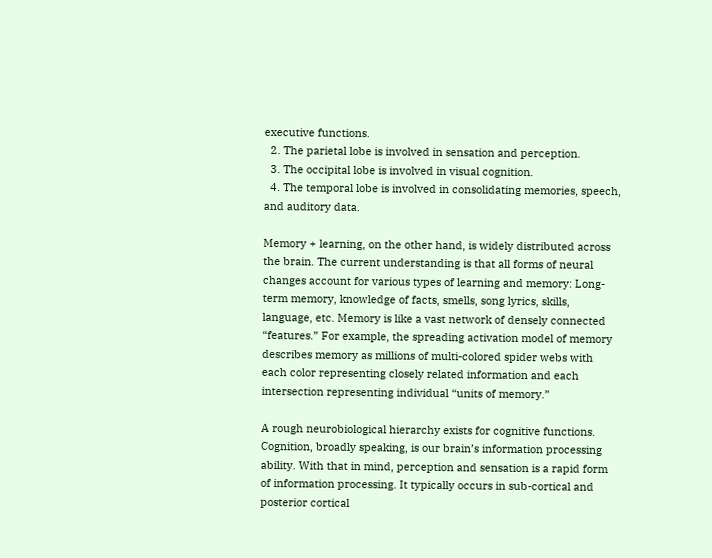executive functions.
  2. The parietal lobe is involved in sensation and perception.
  3. The occipital lobe is involved in visual cognition.
  4. The temporal lobe is involved in consolidating memories, speech, and auditory data.

Memory + learning, on the other hand, is widely distributed across the brain. The current understanding is that all forms of neural changes account for various types of learning and memory: Long-term memory, knowledge of facts, smells, song lyrics, skills, language, etc. Memory is like a vast network of densely connected “features.” For example, the spreading activation model of memory describes memory as millions of multi-colored spider webs with each color representing closely related information and each intersection representing individual “units of memory.”

A rough neurobiological hierarchy exists for cognitive functions. Cognition, broadly speaking, is our brain’s information processing ability. With that in mind, perception and sensation is a rapid form of information processing. It typically occurs in sub-cortical and posterior cortical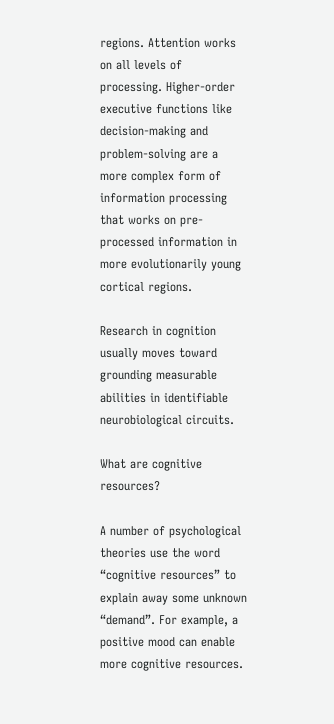regions. Attention works on all levels of processing. Higher-order executive functions like decision-making and problem-solving are a more complex form of information processing that works on pre-processed information in more evolutionarily young cortical regions.

Research in cognition usually moves toward grounding measurable abilities in identifiable neurobiological circuits.

What are cognitive resources?

A number of psychological theories use the word “cognitive resources” to explain away some unknown “demand”. For example, a positive mood can enable more cognitive resources.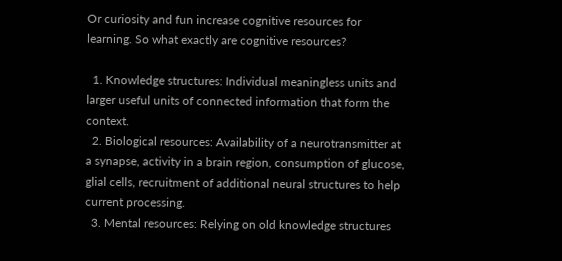Or curiosity and fun increase cognitive resources for learning. So what exactly are cognitive resources?

  1. Knowledge structures: Individual meaningless units and larger useful units of connected information that form the context.
  2. Biological resources: Availability of a neurotransmitter at a synapse, activity in a brain region, consumption of glucose, glial cells, recruitment of additional neural structures to help current processing.
  3. Mental resources: Relying on old knowledge structures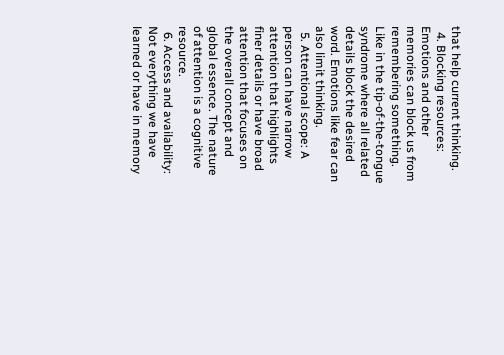that help current thinking.
  4. Blocking resources: Emotions and other memories can block us from remembering something. Like in the tip-of-the-tongue syndrome where all related details block the desired word. Emotions like fear can also limit thinking.
  5. Attentional scope: A person can have narrow attention that highlights finer details or have broad attention that focuses on the overall concept and global essence. The nature of attention is a cognitive resource.
  6. Access and availability: Not everything we have learned or have in memory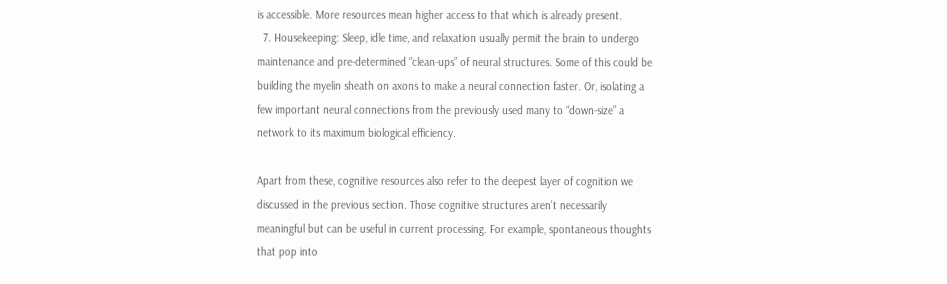is accessible. More resources mean higher access to that which is already present.
  7. Housekeeping: Sleep, idle time, and relaxation usually permit the brain to undergo maintenance and pre-determined “clean-ups” of neural structures. Some of this could be building the myelin sheath on axons to make a neural connection faster. Or, isolating a few important neural connections from the previously used many to “down-size” a network to its maximum biological efficiency.

Apart from these, cognitive resources also refer to the deepest layer of cognition we discussed in the previous section. Those cognitive structures aren’t necessarily meaningful but can be useful in current processing. For example, spontaneous thoughts that pop into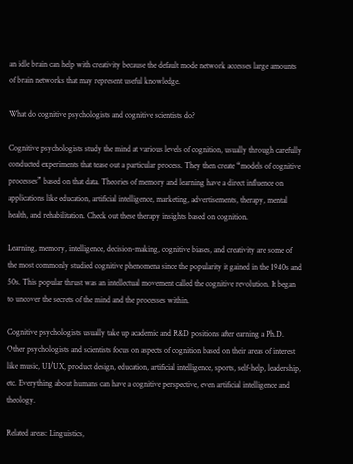an idle brain can help with creativity because the default mode network accesses large amounts of brain networks that may represent useful knowledge.

What do cognitive psychologists and cognitive scientists do?

Cognitive psychologists study the mind at various levels of cognition, usually through carefully conducted experiments that tease out a particular process. They then create “models of cognitive processes” based on that data. Theories of memory and learning have a direct influence on applications like education, artificial intelligence, marketing, advertisements, therapy, mental health, and rehabilitation. Check out these therapy insights based on cognition.

Learning, memory, intelligence, decision-making, cognitive biases, and creativity are some of the most commonly studied cognitive phenomena since the popularity it gained in the 1940s and 50s. This popular thrust was an intellectual movement called the cognitive revolution. It began to uncover the secrets of the mind and the processes within.

Cognitive psychologists usually take up academic and R&D positions after earning a Ph.D. Other psychologists and scientists focus on aspects of cognition based on their areas of interest like music, UI/UX, product design, education, artificial intelligence, sports, self-help, leadership, etc. Everything about humans can have a cognitive perspective, even artificial intelligence and theology.

Related areas: Linguistics,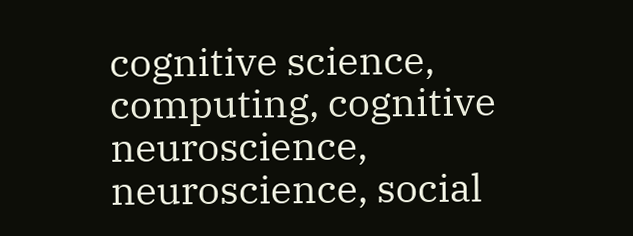cognitive science, computing, cognitive neuroscience, neuroscience, social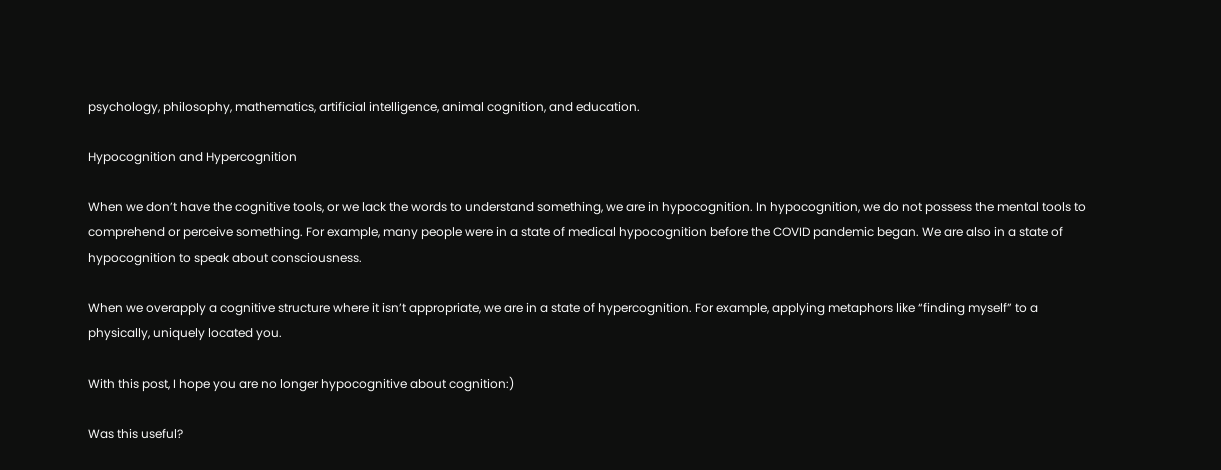psychology, philosophy, mathematics, artificial intelligence, animal cognition, and education.

Hypocognition and Hypercognition

When we don’t have the cognitive tools, or we lack the words to understand something, we are in hypocognition. In hypocognition, we do not possess the mental tools to comprehend or perceive something. For example, many people were in a state of medical hypocognition before the COVID pandemic began. We are also in a state of hypocognition to speak about consciousness.

When we overapply a cognitive structure where it isn’t appropriate, we are in a state of hypercognition. For example, applying metaphors like “finding myself” to a physically, uniquely located you.

With this post, I hope you are no longer hypocognitive about cognition:)

Was this useful?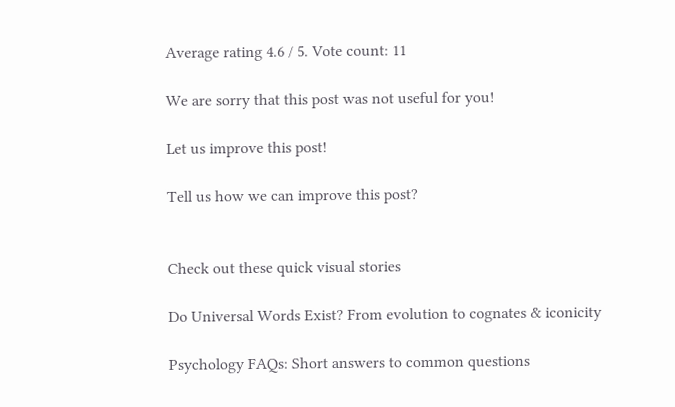Average rating 4.6 / 5. Vote count: 11

We are sorry that this post was not useful for you!

Let us improve this post!

Tell us how we can improve this post?


Check out these quick visual stories

Do Universal Words Exist? From evolution to cognates & iconicity

Psychology FAQs: Short answers to common questions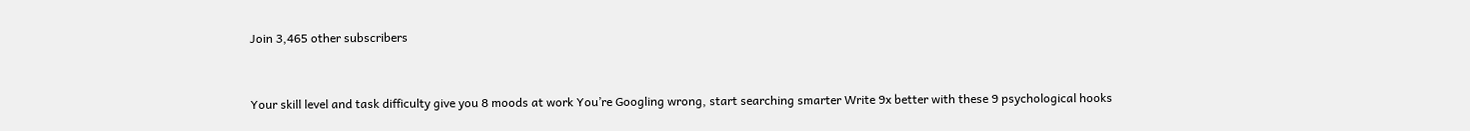Join 3,465 other subscribers


Your skill level and task difficulty give you 8 moods at work You’re Googling wrong, start searching smarter Write 9x better with these 9 psychological hooks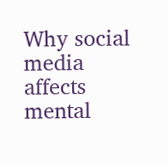Why social media affects mental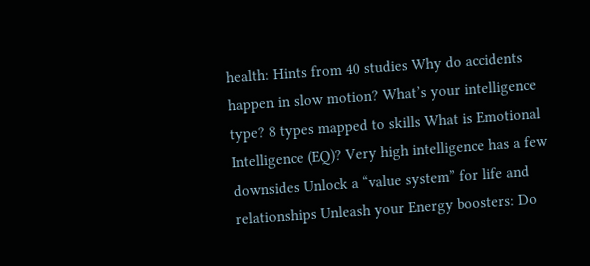health: Hints from 40 studies Why do accidents happen in slow motion? What’s your intelligence type? 8 types mapped to skills What is Emotional Intelligence (EQ)? Very high intelligence has a few downsides Unlock a “value system” for life and relationships Unleash your Energy boosters: Do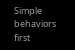Simple behaviors first